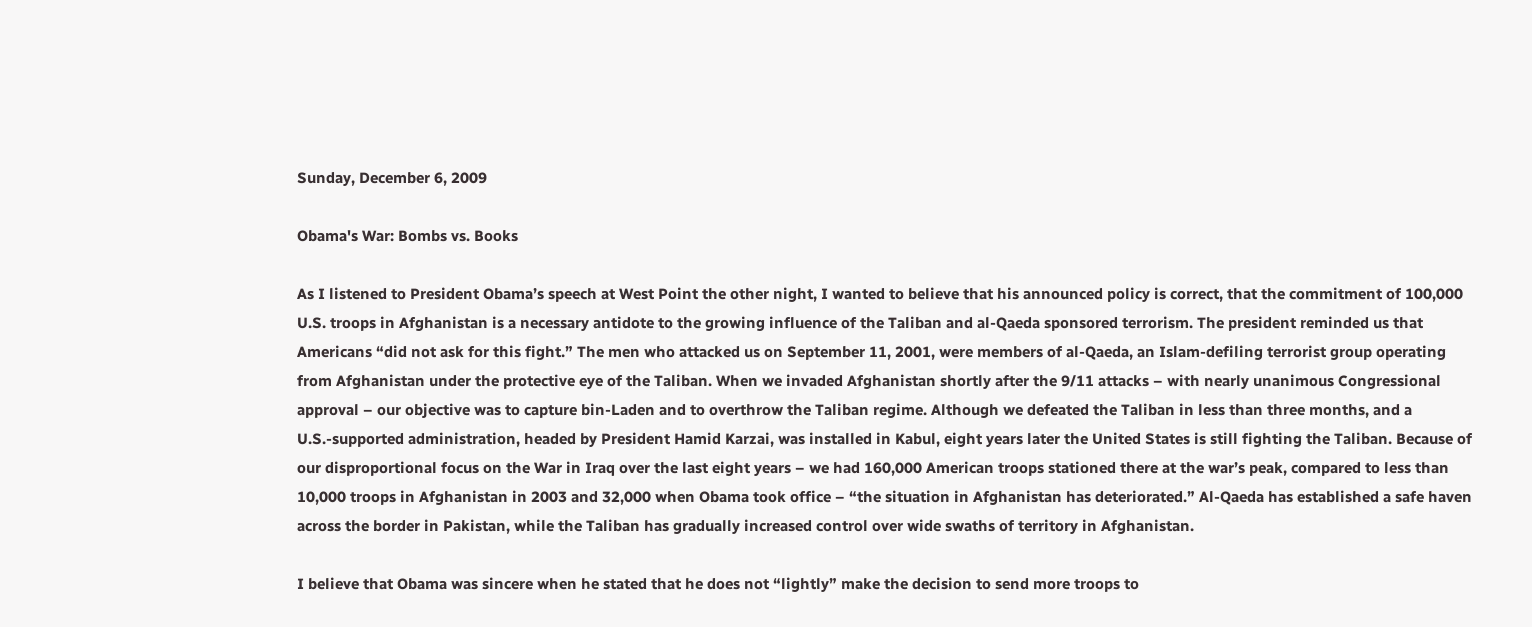Sunday, December 6, 2009

Obama's War: Bombs vs. Books

As I listened to President Obama’s speech at West Point the other night, I wanted to believe that his announced policy is correct, that the commitment of 100,000 U.S. troops in Afghanistan is a necessary antidote to the growing influence of the Taliban and al-Qaeda sponsored terrorism. The president reminded us that Americans “did not ask for this fight.” The men who attacked us on September 11, 2001, were members of al-Qaeda, an Islam-defiling terrorist group operating from Afghanistan under the protective eye of the Taliban. When we invaded Afghanistan shortly after the 9/11 attacks – with nearly unanimous Congressional approval – our objective was to capture bin-Laden and to overthrow the Taliban regime. Although we defeated the Taliban in less than three months, and a U.S.-supported administration, headed by President Hamid Karzai, was installed in Kabul, eight years later the United States is still fighting the Taliban. Because of our disproportional focus on the War in Iraq over the last eight years – we had 160,000 American troops stationed there at the war’s peak, compared to less than 10,000 troops in Afghanistan in 2003 and 32,000 when Obama took office – “the situation in Afghanistan has deteriorated.” Al-Qaeda has established a safe haven across the border in Pakistan, while the Taliban has gradually increased control over wide swaths of territory in Afghanistan.

I believe that Obama was sincere when he stated that he does not “lightly” make the decision to send more troops to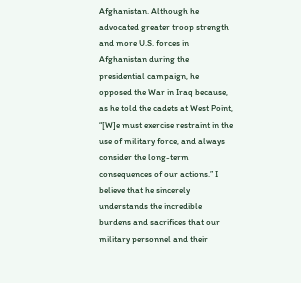Afghanistan. Although he advocated greater troop strength and more U.S. forces in Afghanistan during the presidential campaign, he opposed the War in Iraq because, as he told the cadets at West Point, “[W]e must exercise restraint in the use of military force, and always consider the long-term consequences of our actions.” I believe that he sincerely understands the incredible burdens and sacrifices that our military personnel and their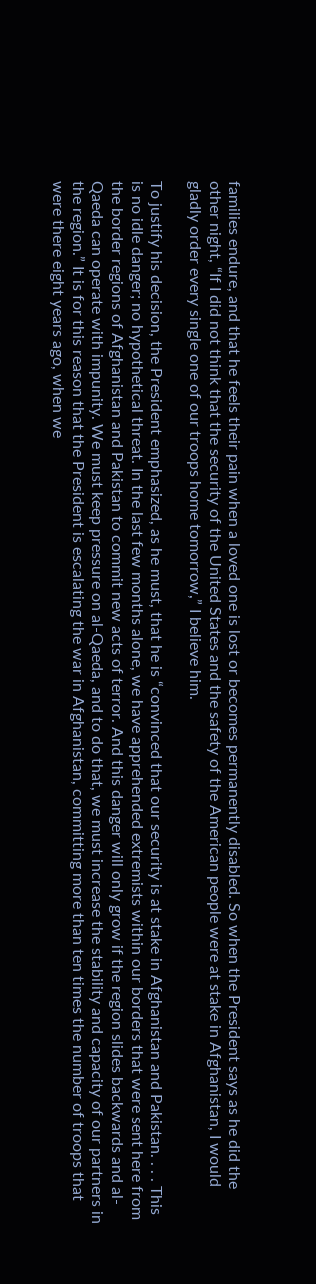families endure, and that he feels their pain when a loved one is lost or becomes permanently disabled. So when the President says as he did the other night, “If I did not think that the security of the United States and the safety of the American people were at stake in Afghanistan, I would gladly order every single one of our troops home tomorrow,” I believe him.

To justify his decision, the President emphasized, as he must, that he is “convinced that our security is at stake in Afghanistan and Pakistan. . . . This is no idle danger; no hypothetical threat. In the last few months alone, we have apprehended extremists within our borders that were sent here from the border regions of Afghanistan and Pakistan to commit new acts of terror. And this danger will only grow if the region slides backwards and al-Qaeda can operate with impunity. We must keep pressure on al-Qaeda, and to do that, we must increase the stability and capacity of our partners in the region.” It is for this reason that the President is escalating the war in Afghanistan, committing more than ten times the number of troops that were there eight years ago, when we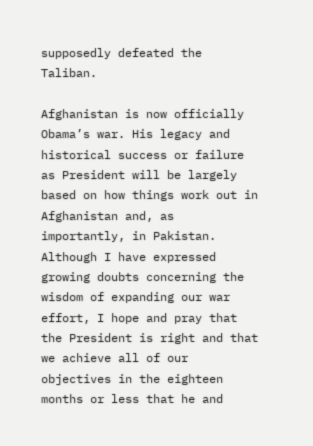supposedly defeated the Taliban.

Afghanistan is now officially Obama’s war. His legacy and historical success or failure as President will be largely based on how things work out in Afghanistan and, as importantly, in Pakistan. Although I have expressed growing doubts concerning the wisdom of expanding our war effort, I hope and pray that the President is right and that we achieve all of our objectives in the eighteen months or less that he and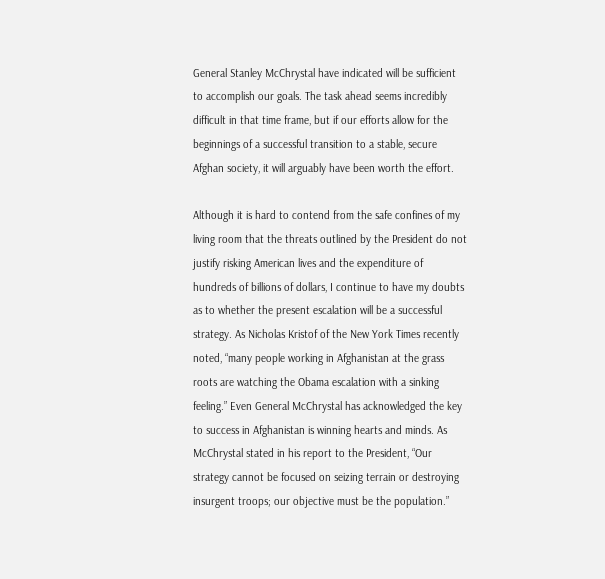General Stanley McChrystal have indicated will be sufficient to accomplish our goals. The task ahead seems incredibly difficult in that time frame, but if our efforts allow for the beginnings of a successful transition to a stable, secure Afghan society, it will arguably have been worth the effort.

Although it is hard to contend from the safe confines of my living room that the threats outlined by the President do not justify risking American lives and the expenditure of hundreds of billions of dollars, I continue to have my doubts as to whether the present escalation will be a successful strategy. As Nicholas Kristof of the New York Times recently noted, “many people working in Afghanistan at the grass roots are watching the Obama escalation with a sinking feeling.” Even General McChrystal has acknowledged the key to success in Afghanistan is winning hearts and minds. As McChrystal stated in his report to the President, “Our strategy cannot be focused on seizing terrain or destroying insurgent troops; our objective must be the population.”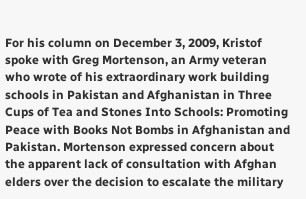For his column on December 3, 2009, Kristof spoke with Greg Mortenson, an Army veteran who wrote of his extraordinary work building schools in Pakistan and Afghanistan in Three Cups of Tea and Stones Into Schools: Promoting Peace with Books Not Bombs in Afghanistan and Pakistan. Mortenson expressed concern about the apparent lack of consultation with Afghan elders over the decision to escalate the military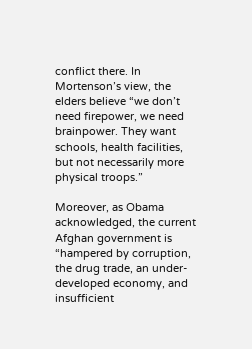conflict there. In Mortenson’s view, the elders believe “we don’t need firepower, we need brainpower. They want schools, health facilities, but not necessarily more physical troops.”

Moreover, as Obama acknowledged, the current Afghan government is “hampered by corruption, the drug trade, an under-developed economy, and insufficient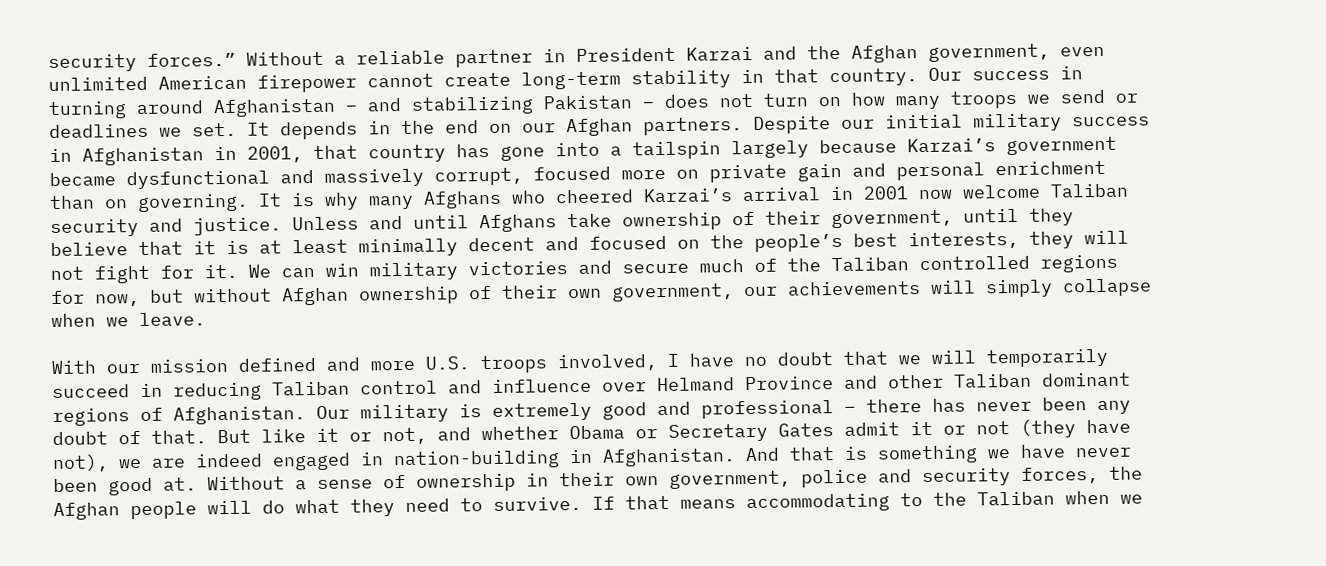security forces.” Without a reliable partner in President Karzai and the Afghan government, even unlimited American firepower cannot create long-term stability in that country. Our success in turning around Afghanistan – and stabilizing Pakistan – does not turn on how many troops we send or deadlines we set. It depends in the end on our Afghan partners. Despite our initial military success in Afghanistan in 2001, that country has gone into a tailspin largely because Karzai’s government became dysfunctional and massively corrupt, focused more on private gain and personal enrichment than on governing. It is why many Afghans who cheered Karzai’s arrival in 2001 now welcome Taliban security and justice. Unless and until Afghans take ownership of their government, until they believe that it is at least minimally decent and focused on the people’s best interests, they will not fight for it. We can win military victories and secure much of the Taliban controlled regions for now, but without Afghan ownership of their own government, our achievements will simply collapse when we leave.

With our mission defined and more U.S. troops involved, I have no doubt that we will temporarily succeed in reducing Taliban control and influence over Helmand Province and other Taliban dominant regions of Afghanistan. Our military is extremely good and professional – there has never been any doubt of that. But like it or not, and whether Obama or Secretary Gates admit it or not (they have not), we are indeed engaged in nation-building in Afghanistan. And that is something we have never been good at. Without a sense of ownership in their own government, police and security forces, the Afghan people will do what they need to survive. If that means accommodating to the Taliban when we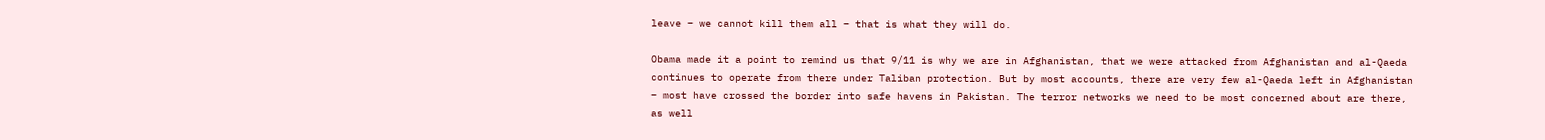leave – we cannot kill them all – that is what they will do.

Obama made it a point to remind us that 9/11 is why we are in Afghanistan, that we were attacked from Afghanistan and al-Qaeda continues to operate from there under Taliban protection. But by most accounts, there are very few al-Qaeda left in Afghanistan – most have crossed the border into safe havens in Pakistan. The terror networks we need to be most concerned about are there, as well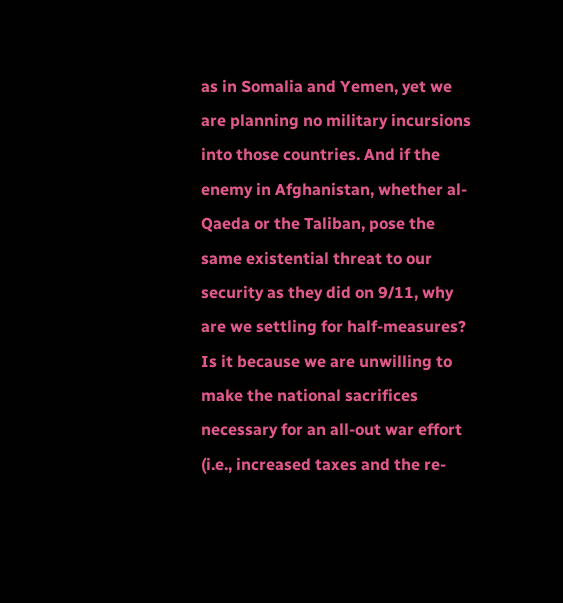as in Somalia and Yemen, yet we are planning no military incursions into those countries. And if the enemy in Afghanistan, whether al-Qaeda or the Taliban, pose the same existential threat to our security as they did on 9/11, why are we settling for half-measures? Is it because we are unwilling to make the national sacrifices necessary for an all-out war effort (i.e., increased taxes and the re-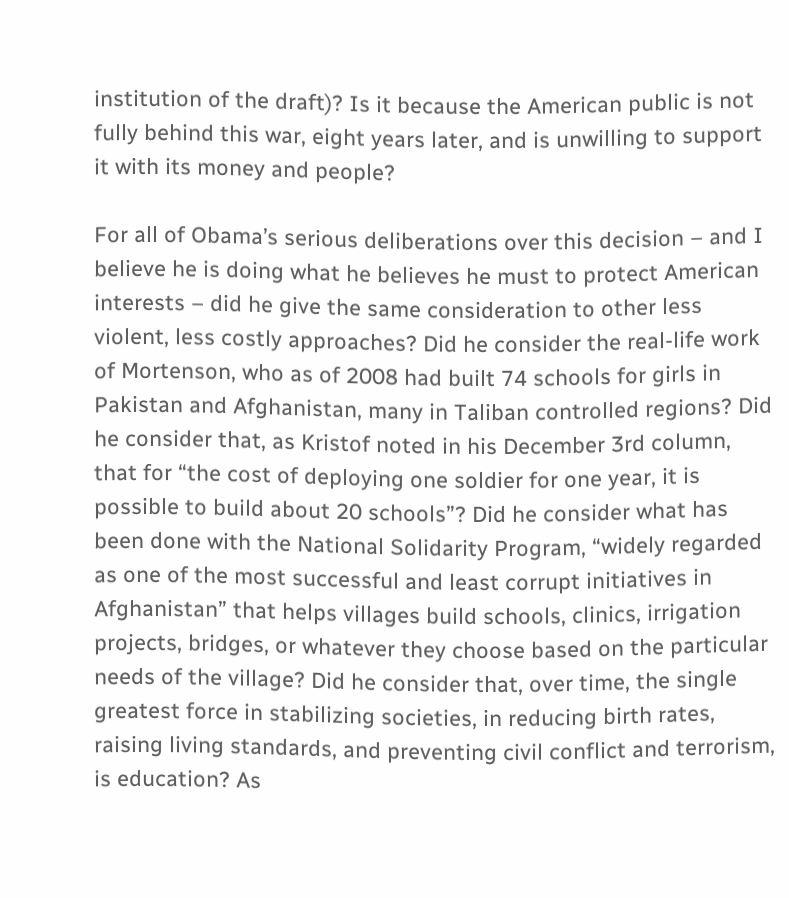institution of the draft)? Is it because the American public is not fully behind this war, eight years later, and is unwilling to support it with its money and people?

For all of Obama’s serious deliberations over this decision – and I believe he is doing what he believes he must to protect American interests – did he give the same consideration to other less violent, less costly approaches? Did he consider the real-life work of Mortenson, who as of 2008 had built 74 schools for girls in Pakistan and Afghanistan, many in Taliban controlled regions? Did he consider that, as Kristof noted in his December 3rd column, that for “the cost of deploying one soldier for one year, it is possible to build about 20 schools”? Did he consider what has been done with the National Solidarity Program, “widely regarded as one of the most successful and least corrupt initiatives in Afghanistan” that helps villages build schools, clinics, irrigation projects, bridges, or whatever they choose based on the particular needs of the village? Did he consider that, over time, the single greatest force in stabilizing societies, in reducing birth rates, raising living standards, and preventing civil conflict and terrorism, is education? As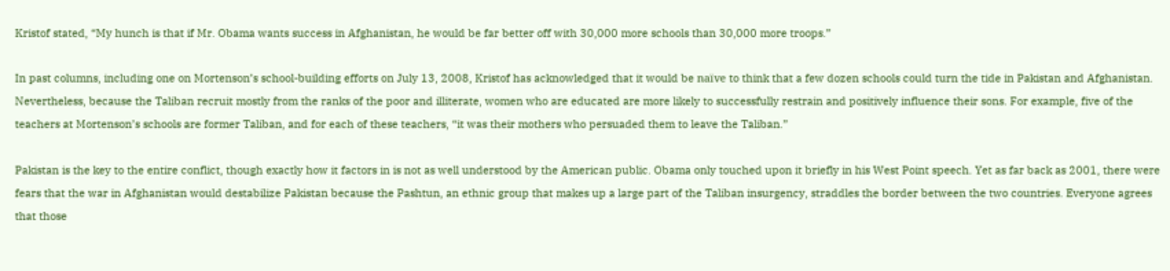Kristof stated, “My hunch is that if Mr. Obama wants success in Afghanistan, he would be far better off with 30,000 more schools than 30,000 more troops.”

In past columns, including one on Mortenson’s school-building efforts on July 13, 2008, Kristof has acknowledged that it would be naïve to think that a few dozen schools could turn the tide in Pakistan and Afghanistan. Nevertheless, because the Taliban recruit mostly from the ranks of the poor and illiterate, women who are educated are more likely to successfully restrain and positively influence their sons. For example, five of the teachers at Mortenson’s schools are former Taliban, and for each of these teachers, “it was their mothers who persuaded them to leave the Taliban.”

Pakistan is the key to the entire conflict, though exactly how it factors in is not as well understood by the American public. Obama only touched upon it briefly in his West Point speech. Yet as far back as 2001, there were fears that the war in Afghanistan would destabilize Pakistan because the Pashtun, an ethnic group that makes up a large part of the Taliban insurgency, straddles the border between the two countries. Everyone agrees that those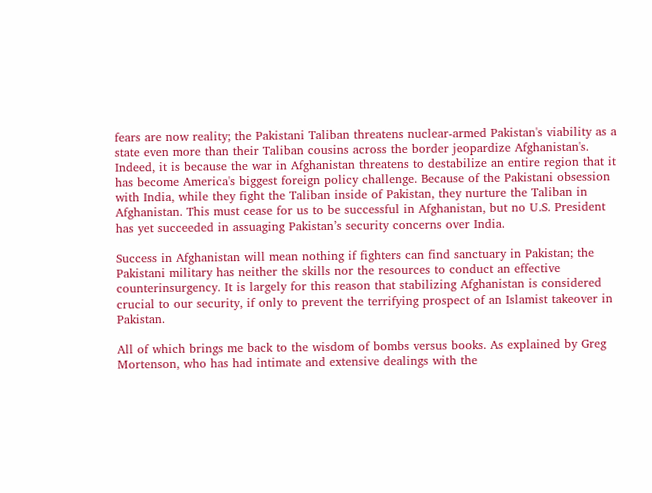fears are now reality; the Pakistani Taliban threatens nuclear-armed Pakistan's viability as a state even more than their Taliban cousins across the border jeopardize Afghanistan's. Indeed, it is because the war in Afghanistan threatens to destabilize an entire region that it has become America's biggest foreign policy challenge. Because of the Pakistani obsession with India, while they fight the Taliban inside of Pakistan, they nurture the Taliban in Afghanistan. This must cease for us to be successful in Afghanistan, but no U.S. President has yet succeeded in assuaging Pakistan’s security concerns over India.

Success in Afghanistan will mean nothing if fighters can find sanctuary in Pakistan; the Pakistani military has neither the skills nor the resources to conduct an effective counterinsurgency. It is largely for this reason that stabilizing Afghanistan is considered crucial to our security, if only to prevent the terrifying prospect of an Islamist takeover in Pakistan.

All of which brings me back to the wisdom of bombs versus books. As explained by Greg Mortenson, who has had intimate and extensive dealings with the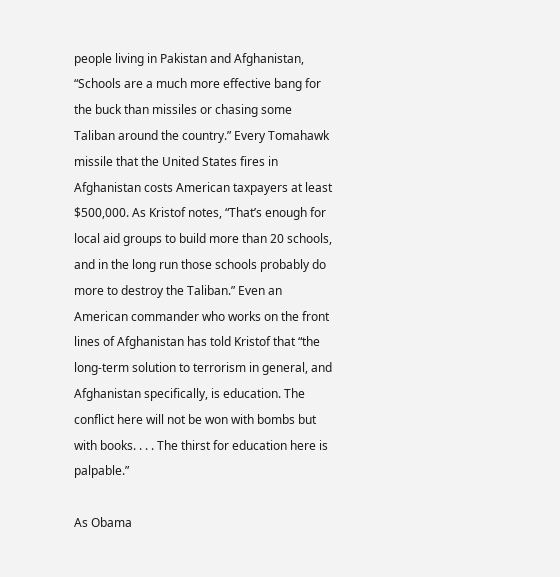people living in Pakistan and Afghanistan, “Schools are a much more effective bang for the buck than missiles or chasing some Taliban around the country.” Every Tomahawk missile that the United States fires in Afghanistan costs American taxpayers at least $500,000. As Kristof notes, “That’s enough for local aid groups to build more than 20 schools, and in the long run those schools probably do more to destroy the Taliban.” Even an American commander who works on the front lines of Afghanistan has told Kristof that “the long-term solution to terrorism in general, and Afghanistan specifically, is education. The conflict here will not be won with bombs but with books. . . . The thirst for education here is palpable.”

As Obama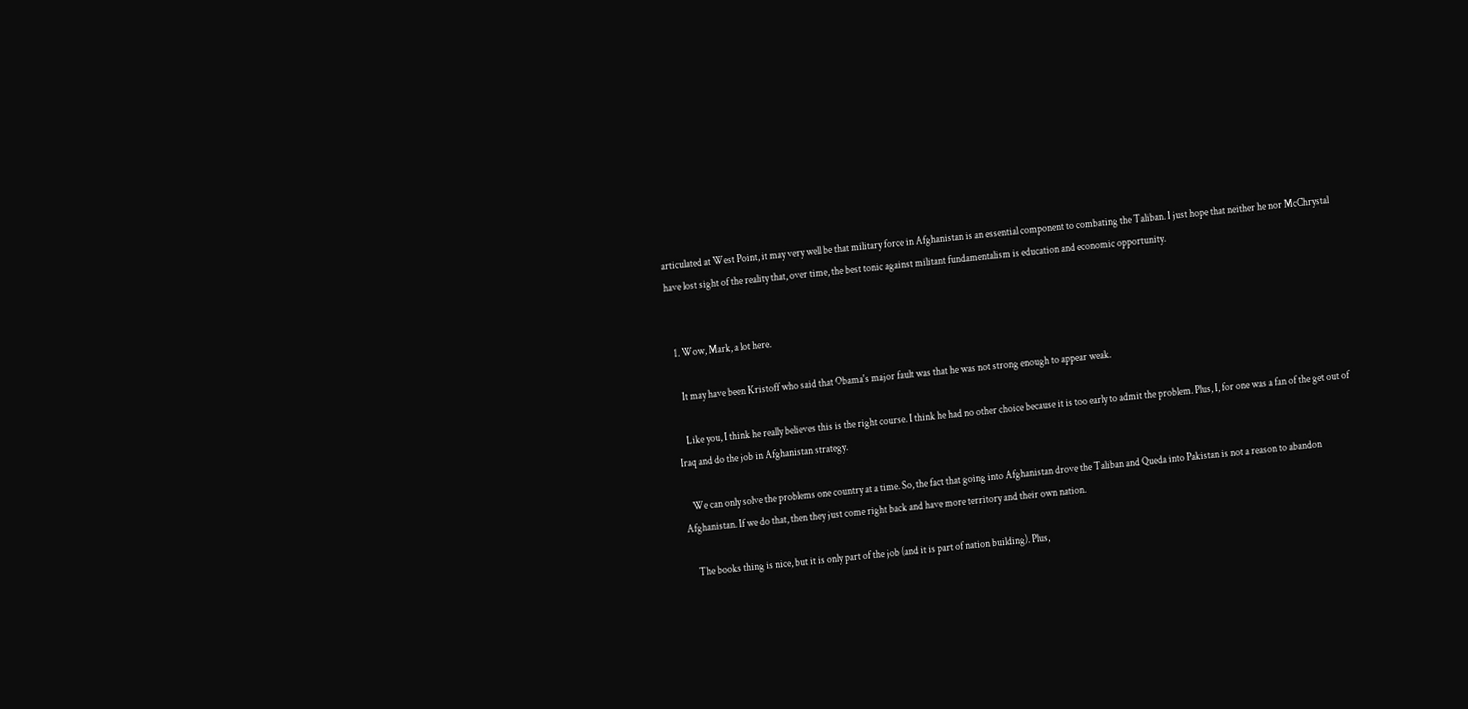articulated at West Point, it may very well be that military force in Afghanistan is an essential component to combating the Taliban. I just hope that neither he nor McChrystal have lost sight of the reality that, over time, the best tonic against militant fundamentalism is education and economic opportunity.


  1. Wow, Mark, a lot here.

    It may have been Kristoff who said that Obama's major fault was that he was not strong enough to appear weak.

    Like you, I think he really believes this is the right course. I think he had no other choice because it is too early to admit the problem. Plus, I, for one was a fan of the get out of Iraq and do the job in Afghanistan strategy.

    We can only solve the problems one country at a time. So, the fact that going into Afghanistan drove the Taliban and Queda into Pakistan is not a reason to abandon Afghanistan. If we do that, then they just come right back and have more territory and their own nation.

    The books thing is nice, but it is only part of the job (and it is part of nation building). Plus,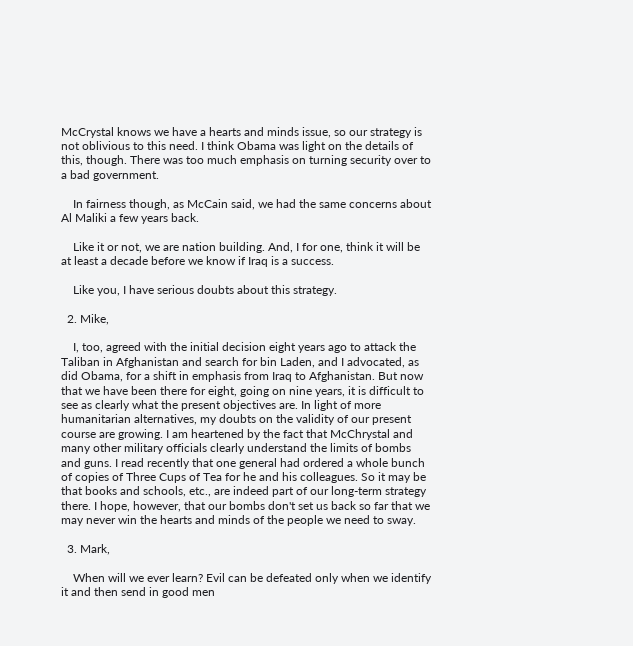McCrystal knows we have a hearts and minds issue, so our strategy is not oblivious to this need. I think Obama was light on the details of this, though. There was too much emphasis on turning security over to a bad government.

    In fairness though, as McCain said, we had the same concerns about Al Maliki a few years back.

    Like it or not, we are nation building. And, I for one, think it will be at least a decade before we know if Iraq is a success.

    Like you, I have serious doubts about this strategy.

  2. Mike,

    I, too, agreed with the initial decision eight years ago to attack the Taliban in Afghanistan and search for bin Laden, and I advocated, as did Obama, for a shift in emphasis from Iraq to Afghanistan. But now that we have been there for eight, going on nine years, it is difficult to see as clearly what the present objectives are. In light of more humanitarian alternatives, my doubts on the validity of our present course are growing. I am heartened by the fact that McChrystal and many other military officials clearly understand the limits of bombs and guns. I read recently that one general had ordered a whole bunch of copies of Three Cups of Tea for he and his colleagues. So it may be that books and schools, etc., are indeed part of our long-term strategy there. I hope, however, that our bombs don't set us back so far that we may never win the hearts and minds of the people we need to sway.

  3. Mark,

    When will we ever learn? Evil can be defeated only when we identify it and then send in good men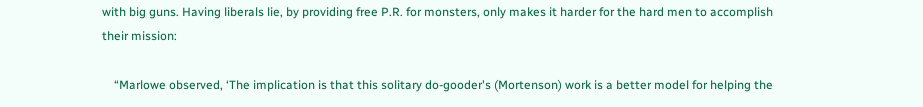with big guns. Having liberals lie, by providing free P.R. for monsters, only makes it harder for the hard men to accomplish their mission:

    “Marlowe observed, ‘The implication is that this solitary do-gooder's (Mortenson) work is a better model for helping the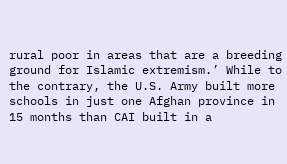rural poor in areas that are a breeding ground for Islamic extremism.’ While to the contrary, the U.S. Army built more schools in just one Afghan province in 15 months than CAI built in a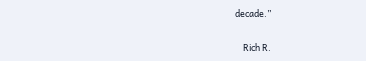decade.”

    Rich R.